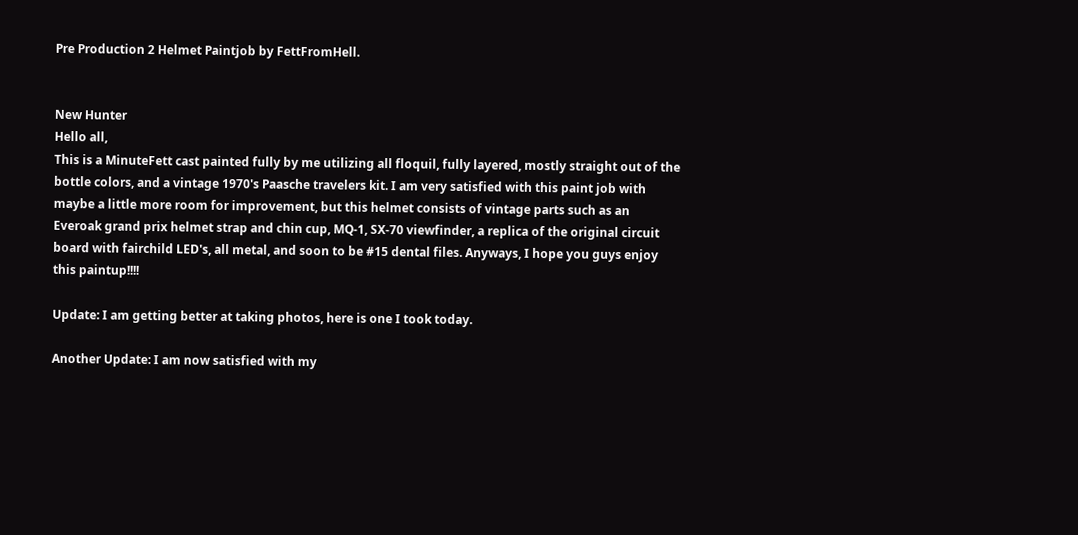Pre Production 2 Helmet Paintjob by FettFromHell.


New Hunter
Hello all,
This is a MinuteFett cast painted fully by me utilizing all floquil, fully layered, mostly straight out of the bottle colors, and a vintage 1970's Paasche travelers kit. I am very satisfied with this paint job with maybe a little more room for improvement, but this helmet consists of vintage parts such as an Everoak grand prix helmet strap and chin cup, MQ-1, SX-70 viewfinder, a replica of the original circuit board with fairchild LED's, all metal, and soon to be #15 dental files. Anyways, I hope you guys enjoy this paintup!!!!

Update: I am getting better at taking photos, here is one I took today.

Another Update: I am now satisfied with my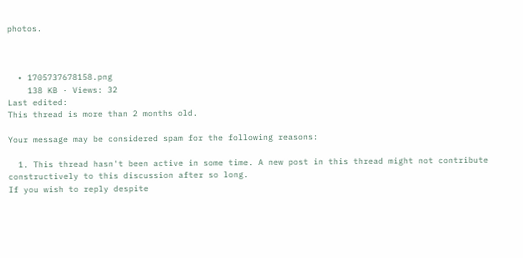photos.



  • 1705737678158.png
    138 KB · Views: 32
Last edited:
This thread is more than 2 months old.

Your message may be considered spam for the following reasons:

  1. This thread hasn't been active in some time. A new post in this thread might not contribute constructively to this discussion after so long.
If you wish to reply despite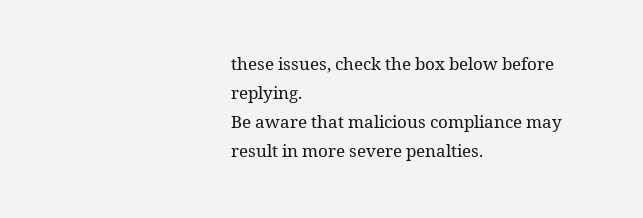these issues, check the box below before replying.
Be aware that malicious compliance may result in more severe penalties.